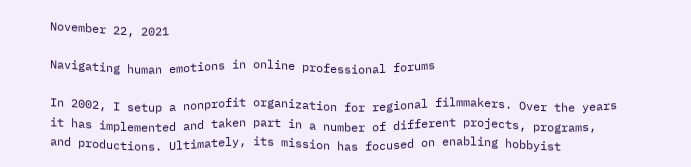November 22, 2021

Navigating human emotions in online professional forums

In 2002, I setup a nonprofit organization for regional filmmakers. Over the years it has implemented and taken part in a number of different projects, programs, and productions. Ultimately, its mission has focused on enabling hobbyist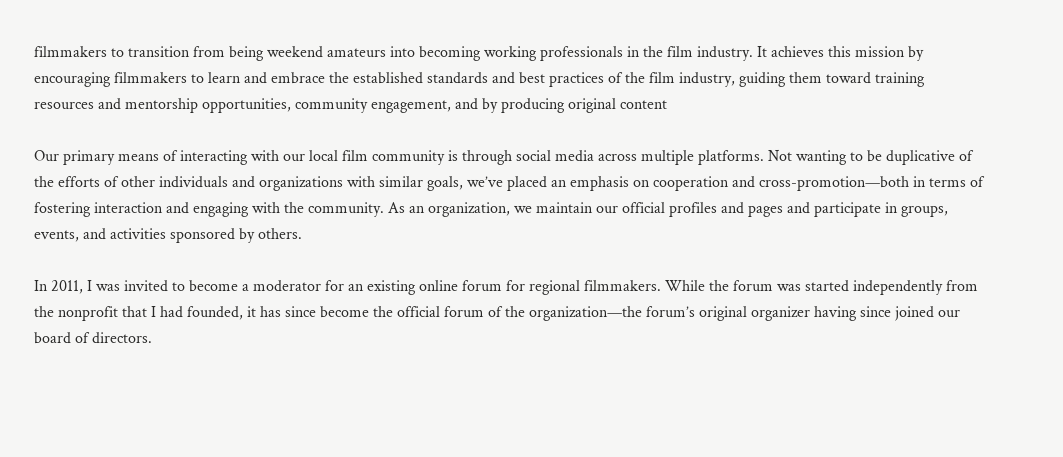filmmakers to transition from being weekend amateurs into becoming working professionals in the film industry. It achieves this mission by encouraging filmmakers to learn and embrace the established standards and best practices of the film industry, guiding them toward training resources and mentorship opportunities, community engagement, and by producing original content

Our primary means of interacting with our local film community is through social media across multiple platforms. Not wanting to be duplicative of the efforts of other individuals and organizations with similar goals, we’ve placed an emphasis on cooperation and cross-promotion—both in terms of fostering interaction and engaging with the community. As an organization, we maintain our official profiles and pages and participate in groups, events, and activities sponsored by others.

In 2011, I was invited to become a moderator for an existing online forum for regional filmmakers. While the forum was started independently from the nonprofit that I had founded, it has since become the official forum of the organization—the forum’s original organizer having since joined our board of directors.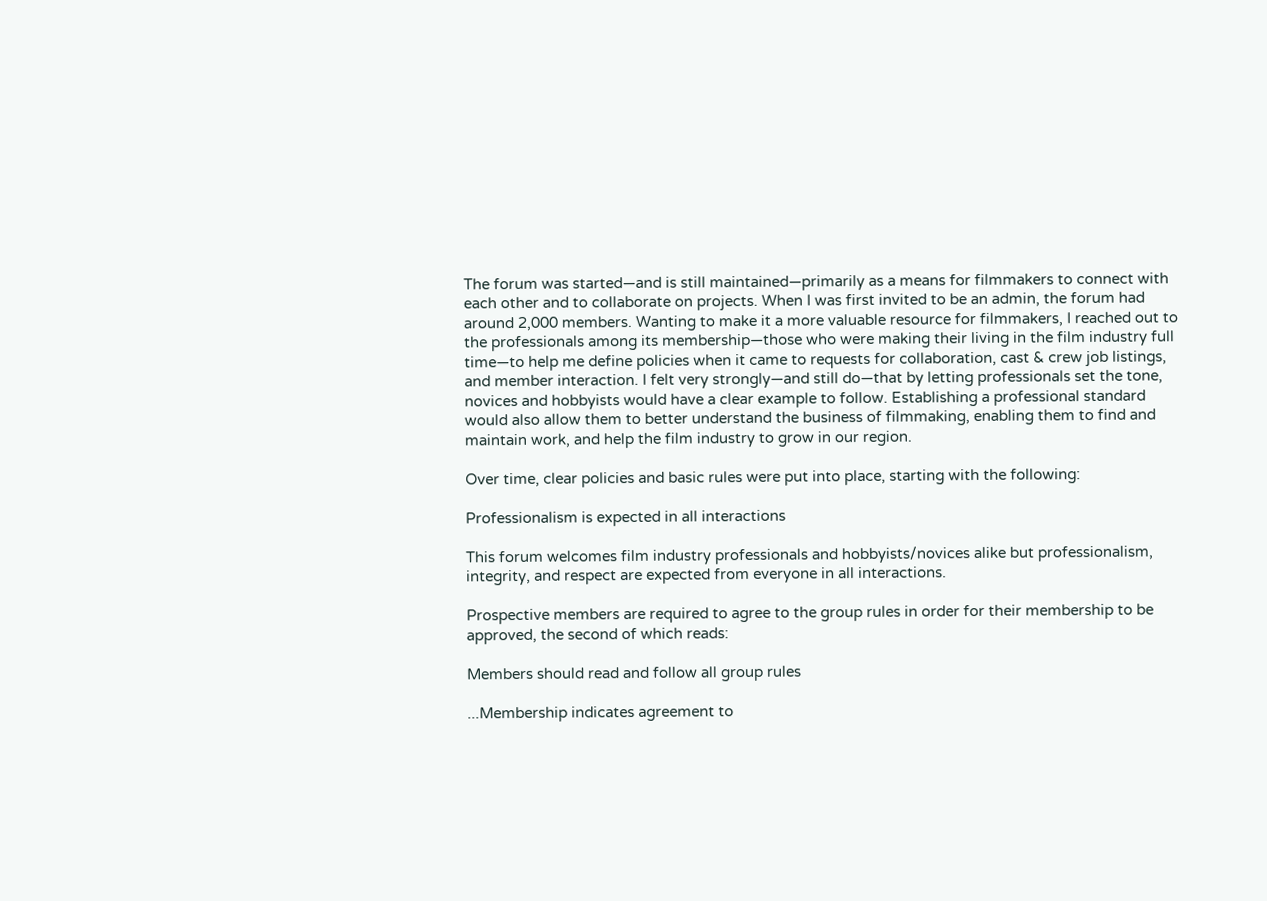The forum was started—and is still maintained—primarily as a means for filmmakers to connect with each other and to collaborate on projects. When I was first invited to be an admin, the forum had around 2,000 members. Wanting to make it a more valuable resource for filmmakers, I reached out to the professionals among its membership—those who were making their living in the film industry full time—to help me define policies when it came to requests for collaboration, cast & crew job listings, and member interaction. I felt very strongly—and still do—that by letting professionals set the tone, novices and hobbyists would have a clear example to follow. Establishing a professional standard would also allow them to better understand the business of filmmaking, enabling them to find and maintain work, and help the film industry to grow in our region.

Over time, clear policies and basic rules were put into place, starting with the following:

Professionalism is expected in all interactions

This forum welcomes film industry professionals and hobbyists/novices alike but professionalism, integrity, and respect are expected from everyone in all interactions.

Prospective members are required to agree to the group rules in order for their membership to be approved, the second of which reads:

Members should read and follow all group rules

...Membership indicates agreement to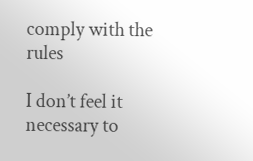comply with the rules

I don’t feel it necessary to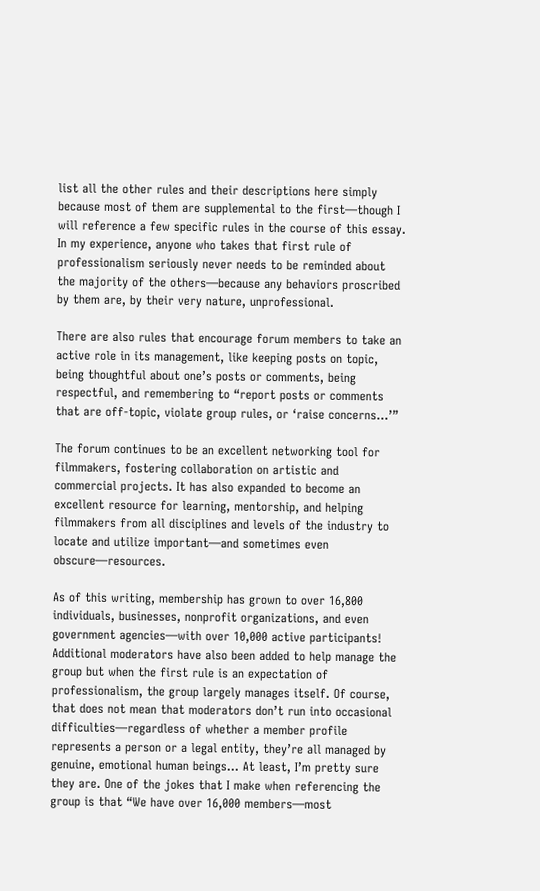list all the other rules and their descriptions here simply because most of them are supplemental to the first—though I will reference a few specific rules in the course of this essay. In my experience, anyone who takes that first rule of professionalism seriously never needs to be reminded about the majority of the others—because any behaviors proscribed by them are, by their very nature, unprofessional.

There are also rules that encourage forum members to take an active role in its management, like keeping posts on topic, being thoughtful about one’s posts or comments, being respectful, and remembering to “report posts or comments that are off-topic, violate group rules, or ‘raise concerns...’”

The forum continues to be an excellent networking tool for filmmakers, fostering collaboration on artistic and commercial projects. It has also expanded to become an excellent resource for learning, mentorship, and helping filmmakers from all disciplines and levels of the industry to locate and utilize important—and sometimes even obscure—resources.

As of this writing, membership has grown to over 16,800 individuals, businesses, nonprofit organizations, and even government agencies—with over 10,000 active participants! Additional moderators have also been added to help manage the group but when the first rule is an expectation of professionalism, the group largely manages itself. Of course, that does not mean that moderators don’t run into occasional difficulties—regardless of whether a member profile represents a person or a legal entity, they’re all managed by genuine, emotional human beings… At least, I’m pretty sure they are. One of the jokes that I make when referencing the group is that “We have over 16,000 members—most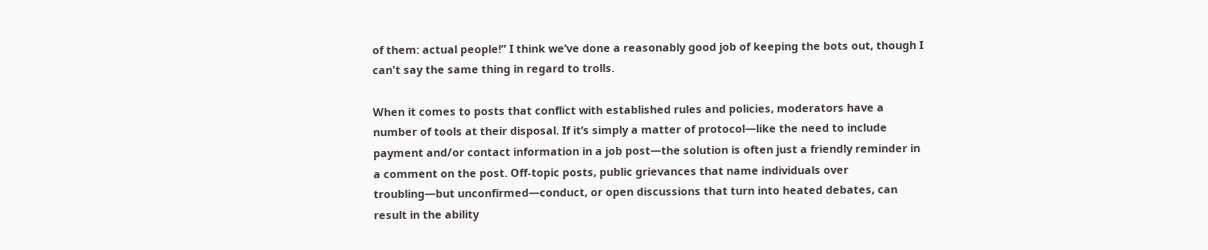of them: actual people!” I think we’ve done a reasonably good job of keeping the bots out, though I can't say the same thing in regard to trolls.

When it comes to posts that conflict with established rules and policies, moderators have a number of tools at their disposal. If it’s simply a matter of protocol—like the need to include payment and/or contact information in a job post—the solution is often just a friendly reminder in a comment on the post. Off-topic posts, public grievances that name individuals over troubling—but unconfirmed—conduct, or open discussions that turn into heated debates, can result in the ability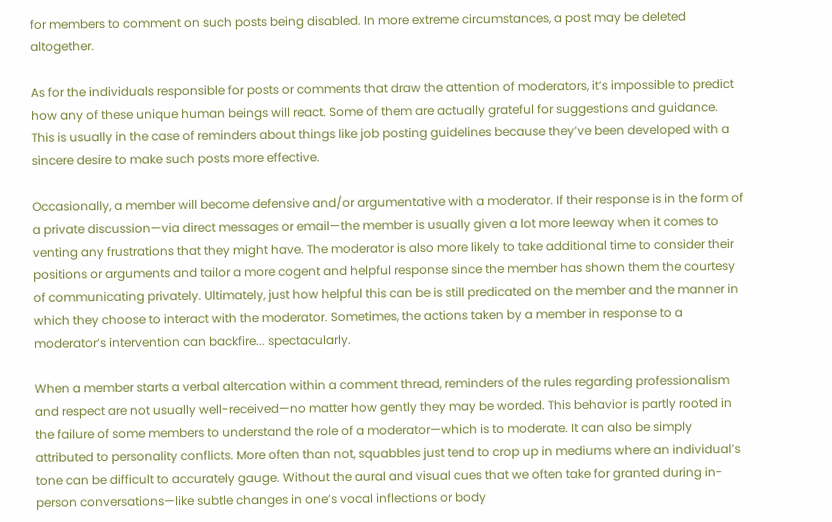for members to comment on such posts being disabled. In more extreme circumstances, a post may be deleted altogether.

As for the individuals responsible for posts or comments that draw the attention of moderators, it’s impossible to predict how any of these unique human beings will react. Some of them are actually grateful for suggestions and guidance. This is usually in the case of reminders about things like job posting guidelines because they’ve been developed with a sincere desire to make such posts more effective.

Occasionally, a member will become defensive and/or argumentative with a moderator. If their response is in the form of a private discussion—via direct messages or email—the member is usually given a lot more leeway when it comes to venting any frustrations that they might have. The moderator is also more likely to take additional time to consider their positions or arguments and tailor a more cogent and helpful response since the member has shown them the courtesy of communicating privately. Ultimately, just how helpful this can be is still predicated on the member and the manner in which they choose to interact with the moderator. Sometimes, the actions taken by a member in response to a moderator’s intervention can backfire... spectacularly.

When a member starts a verbal altercation within a comment thread, reminders of the rules regarding professionalism and respect are not usually well-received—no matter how gently they may be worded. This behavior is partly rooted in the failure of some members to understand the role of a moderator—which is to moderate. It can also be simply attributed to personality conflicts. More often than not, squabbles just tend to crop up in mediums where an individual’s tone can be difficult to accurately gauge. Without the aural and visual cues that we often take for granted during in-person conversations—like subtle changes in one’s vocal inflections or body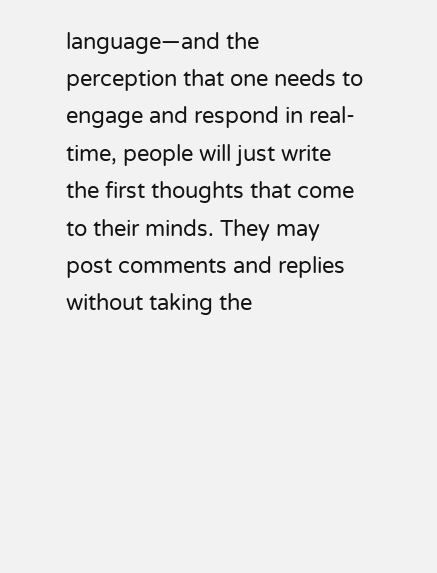language—and the perception that one needs to engage and respond in real-time, people will just write the first thoughts that come to their minds. They may post comments and replies without taking the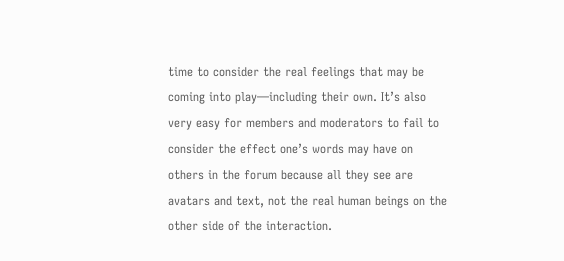time to consider the real feelings that may be coming into play—including their own. It’s also very easy for members and moderators to fail to consider the effect one’s words may have on others in the forum because all they see are avatars and text, not the real human beings on the other side of the interaction.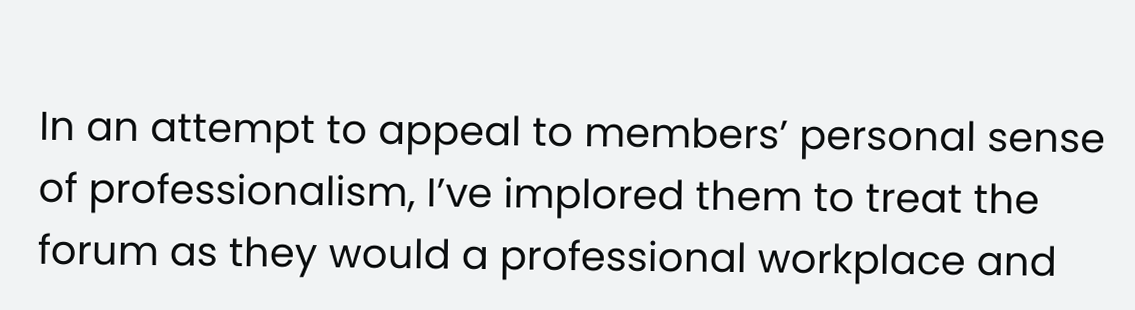In an attempt to appeal to members’ personal sense of professionalism, I’ve implored them to treat the forum as they would a professional workplace and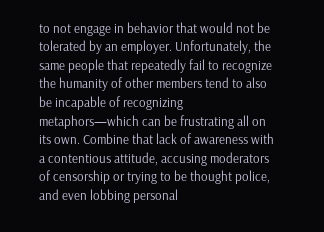to not engage in behavior that would not be tolerated by an employer. Unfortunately, the same people that repeatedly fail to recognize the humanity of other members tend to also be incapable of recognizing metaphors—which can be frustrating all on its own. Combine that lack of awareness with a contentious attitude, accusing moderators of censorship or trying to be thought police, and even lobbing personal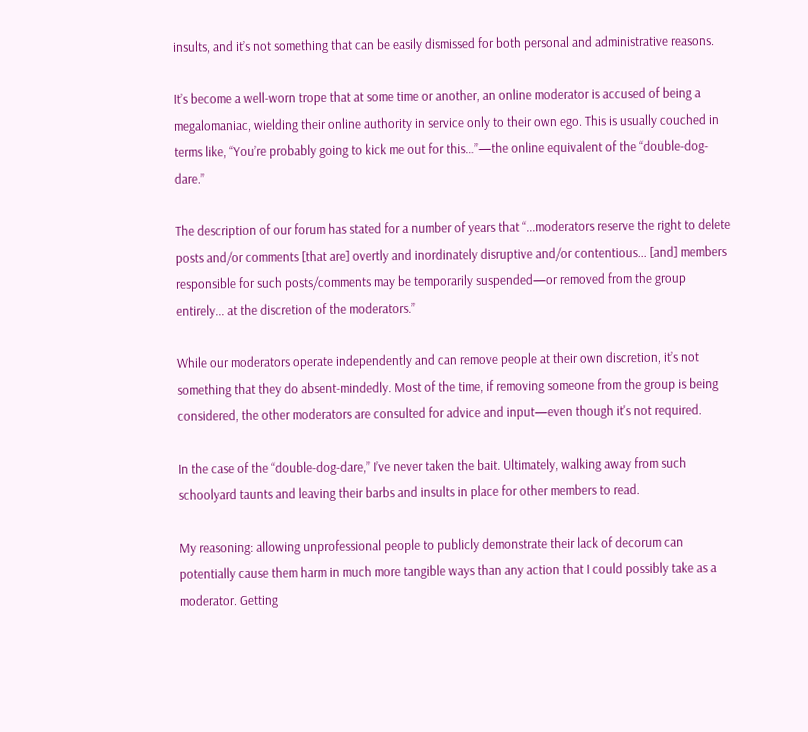insults, and it’s not something that can be easily dismissed for both personal and administrative reasons.

It’s become a well-worn trope that at some time or another, an online moderator is accused of being a megalomaniac, wielding their online authority in service only to their own ego. This is usually couched in terms like, “You’re probably going to kick me out for this…”—the online equivalent of the “double-dog-dare.”

The description of our forum has stated for a number of years that “...moderators reserve the right to delete posts and/or comments [that are] overtly and inordinately disruptive and/or contentious... [and] members responsible for such posts/comments may be temporarily suspended—or removed from the group entirely... at the discretion of the moderators.”

While our moderators operate independently and can remove people at their own discretion, it’s not something that they do absent-mindedly. Most of the time, if removing someone from the group is being considered, the other moderators are consulted for advice and input—even though it's not required.

In the case of the “double-dog-dare,” I’ve never taken the bait. Ultimately, walking away from such schoolyard taunts and leaving their barbs and insults in place for other members to read.

My reasoning: allowing unprofessional people to publicly demonstrate their lack of decorum can potentially cause them harm in much more tangible ways than any action that I could possibly take as a moderator. Getting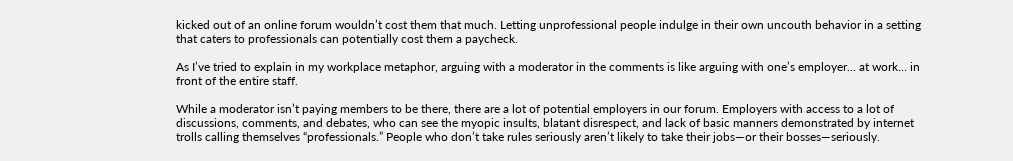kicked out of an online forum wouldn’t cost them that much. Letting unprofessional people indulge in their own uncouth behavior in a setting that caters to professionals can potentially cost them a paycheck.

As I’ve tried to explain in my workplace metaphor, arguing with a moderator in the comments is like arguing with one’s employer… at work… in front of the entire staff.

While a moderator isn’t paying members to be there, there are a lot of potential employers in our forum. Employers with access to a lot of discussions, comments, and debates, who can see the myopic insults, blatant disrespect, and lack of basic manners demonstrated by internet trolls calling themselves “professionals.” People who don’t take rules seriously aren’t likely to take their jobs—or their bosses—seriously.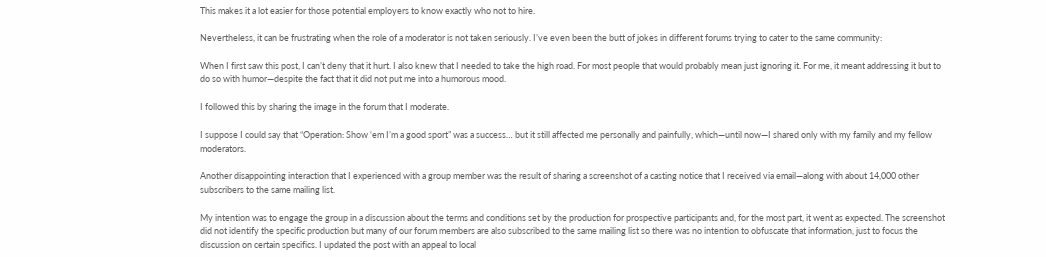This makes it a lot easier for those potential employers to know exactly who not to hire.

Nevertheless, it can be frustrating when the role of a moderator is not taken seriously. I’ve even been the butt of jokes in different forums trying to cater to the same community:

When I first saw this post, I can’t deny that it hurt. I also knew that I needed to take the high road. For most people that would probably mean just ignoring it. For me, it meant addressing it but to do so with humor—despite the fact that it did not put me into a humorous mood.

I followed this by sharing the image in the forum that I moderate.

I suppose I could say that “Operation: Show ‘em I’m a good sport” was a success… but it still affected me personally and painfully, which—until now—I shared only with my family and my fellow moderators.

Another disappointing interaction that I experienced with a group member was the result of sharing a screenshot of a casting notice that I received via email—along with about 14,000 other subscribers to the same mailing list.

My intention was to engage the group in a discussion about the terms and conditions set by the production for prospective participants and, for the most part, it went as expected. The screenshot did not identify the specific production but many of our forum members are also subscribed to the same mailing list so there was no intention to obfuscate that information, just to focus the discussion on certain specifics. I updated the post with an appeal to local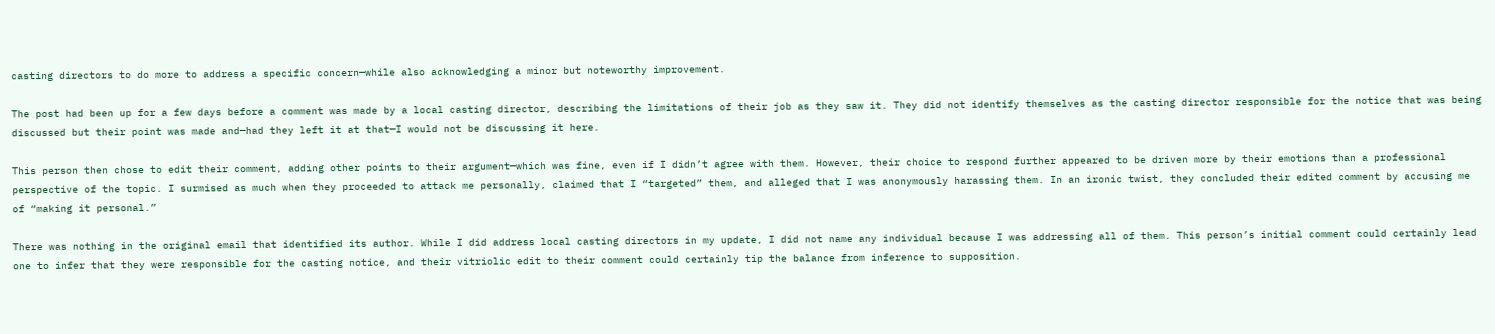casting directors to do more to address a specific concern—while also acknowledging a minor but noteworthy improvement.

The post had been up for a few days before a comment was made by a local casting director, describing the limitations of their job as they saw it. They did not identify themselves as the casting director responsible for the notice that was being discussed but their point was made and—had they left it at that—I would not be discussing it here.

This person then chose to edit their comment, adding other points to their argument—which was fine, even if I didn’t agree with them. However, their choice to respond further appeared to be driven more by their emotions than a professional perspective of the topic. I surmised as much when they proceeded to attack me personally, claimed that I “targeted” them, and alleged that I was anonymously harassing them. In an ironic twist, they concluded their edited comment by accusing me of “making it personal.”

There was nothing in the original email that identified its author. While I did address local casting directors in my update, I did not name any individual because I was addressing all of them. This person’s initial comment could certainly lead one to infer that they were responsible for the casting notice, and their vitriolic edit to their comment could certainly tip the balance from inference to supposition.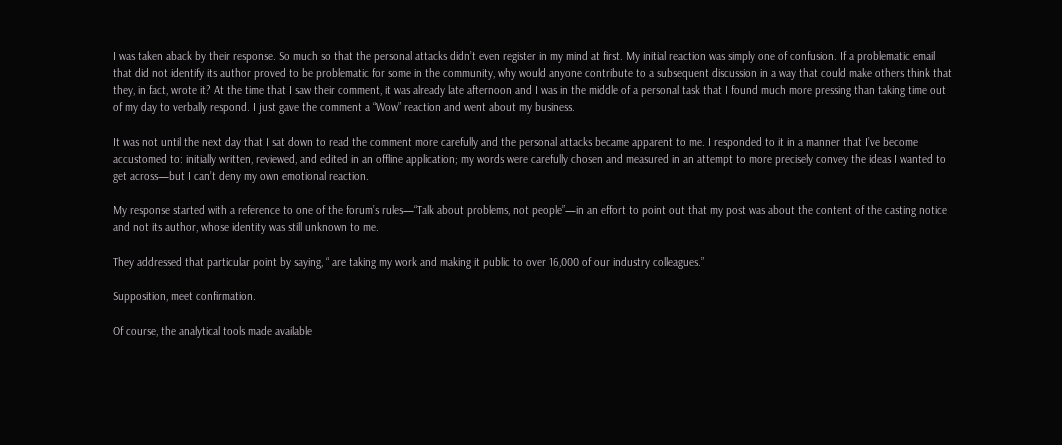I was taken aback by their response. So much so that the personal attacks didn’t even register in my mind at first. My initial reaction was simply one of confusion. If a problematic email that did not identify its author proved to be problematic for some in the community, why would anyone contribute to a subsequent discussion in a way that could make others think that they, in fact, wrote it? At the time that I saw their comment, it was already late afternoon and I was in the middle of a personal task that I found much more pressing than taking time out of my day to verbally respond. I just gave the comment a “Wow” reaction and went about my business.

It was not until the next day that I sat down to read the comment more carefully and the personal attacks became apparent to me. I responded to it in a manner that I’ve become accustomed to: initially written, reviewed, and edited in an offline application; my words were carefully chosen and measured in an attempt to more precisely convey the ideas I wanted to get across—but I can’t deny my own emotional reaction.

My response started with a reference to one of the forum’s rules—“Talk about problems, not people”—in an effort to point out that my post was about the content of the casting notice and not its author, whose identity was still unknown to me.

They addressed that particular point by saying, “ are taking my work and making it public to over 16,000 of our industry colleagues.”

Supposition, meet confirmation.

Of course, the analytical tools made available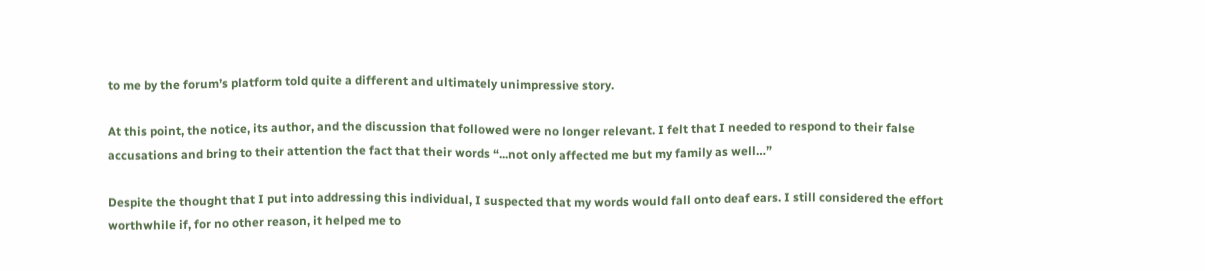to me by the forum’s platform told quite a different and ultimately unimpressive story.

At this point, the notice, its author, and the discussion that followed were no longer relevant. I felt that I needed to respond to their false accusations and bring to their attention the fact that their words “...not only affected me but my family as well…”

Despite the thought that I put into addressing this individual, I suspected that my words would fall onto deaf ears. I still considered the effort worthwhile if, for no other reason, it helped me to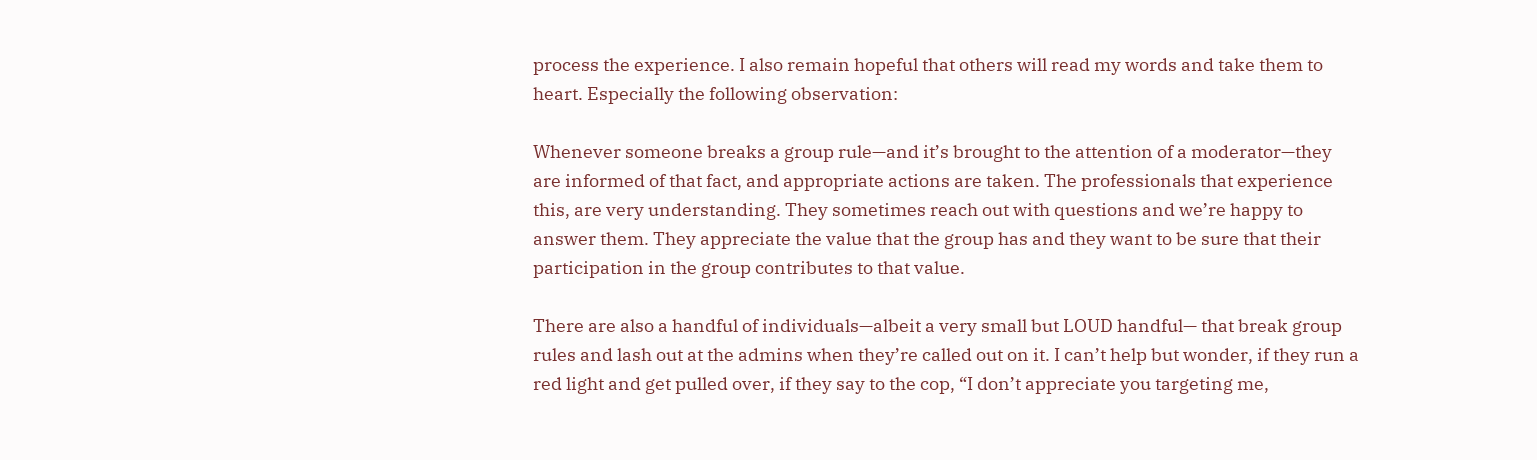process the experience. I also remain hopeful that others will read my words and take them to heart. Especially the following observation:

Whenever someone breaks a group rule—and it’s brought to the attention of a moderator—they are informed of that fact, and appropriate actions are taken. The professionals that experience this, are very understanding. They sometimes reach out with questions and we’re happy to answer them. They appreciate the value that the group has and they want to be sure that their participation in the group contributes to that value.

There are also a handful of individuals—albeit a very small but LOUD handful— that break group rules and lash out at the admins when they’re called out on it. I can’t help but wonder, if they run a red light and get pulled over, if they say to the cop, “I don’t appreciate you targeting me,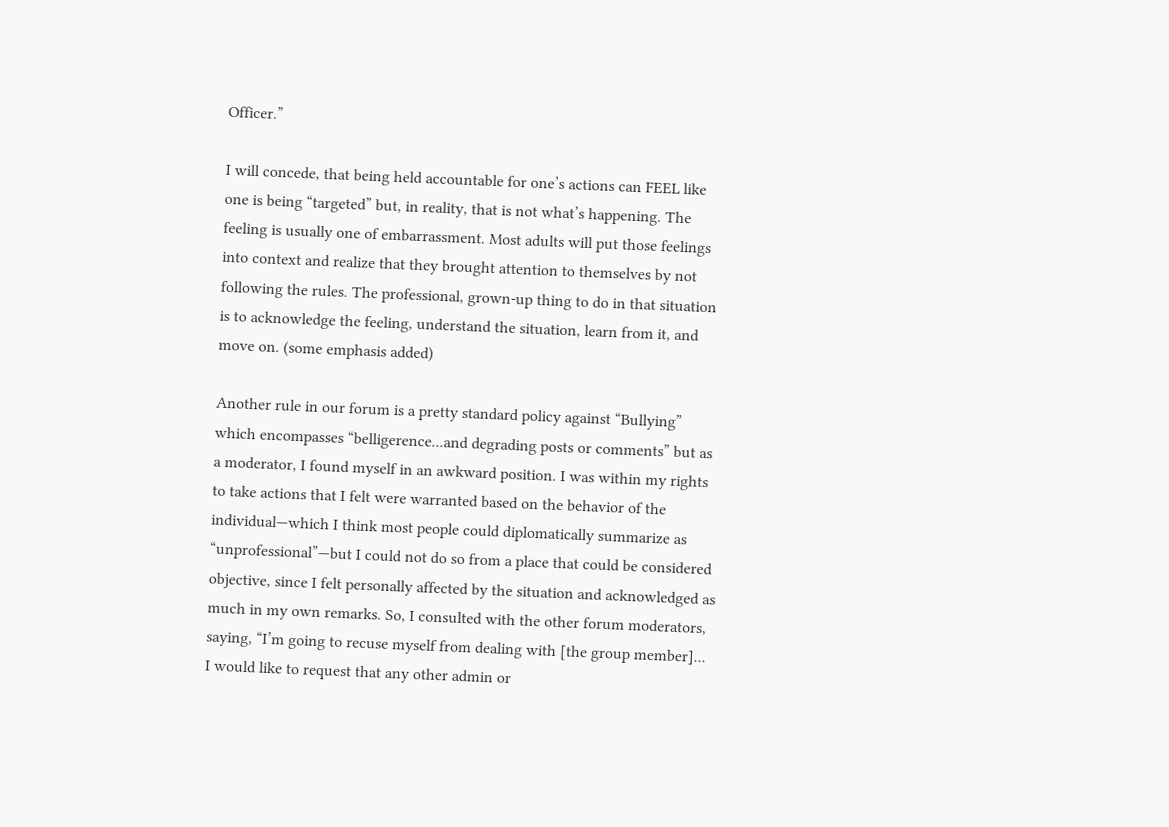Officer.”

I will concede, that being held accountable for one’s actions can FEEL like one is being “targeted” but, in reality, that is not what’s happening. The feeling is usually one of embarrassment. Most adults will put those feelings into context and realize that they brought attention to themselves by not following the rules. The professional, grown-up thing to do in that situation is to acknowledge the feeling, understand the situation, learn from it, and move on. (some emphasis added)

Another rule in our forum is a pretty standard policy against “Bullying” which encompasses “belligerence...and degrading posts or comments” but as a moderator, I found myself in an awkward position. I was within my rights to take actions that I felt were warranted based on the behavior of the individual—which I think most people could diplomatically summarize as “unprofessional”—but I could not do so from a place that could be considered objective, since I felt personally affected by the situation and acknowledged as much in my own remarks. So, I consulted with the other forum moderators, saying, “I’m going to recuse myself from dealing with [the group member]... I would like to request that any other admin or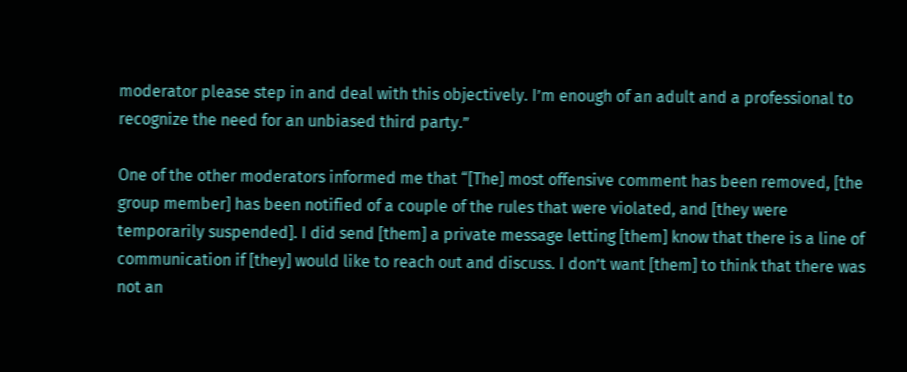moderator please step in and deal with this objectively. I’m enough of an adult and a professional to recognize the need for an unbiased third party.”

One of the other moderators informed me that “[The] most offensive comment has been removed, [the group member] has been notified of a couple of the rules that were violated, and [they were temporarily suspended]. I did send [them] a private message letting [them] know that there is a line of communication if [they] would like to reach out and discuss. I don’t want [them] to think that there was not an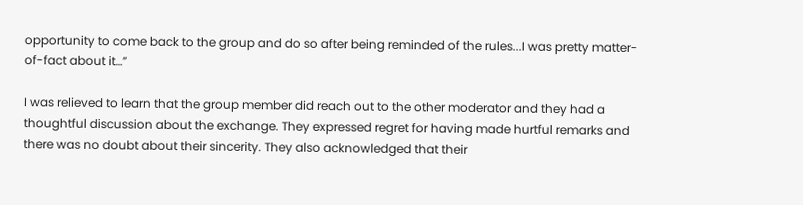opportunity to come back to the group and do so after being reminded of the rules...I was pretty matter-of-fact about it…”

I was relieved to learn that the group member did reach out to the other moderator and they had a thoughtful discussion about the exchange. They expressed regret for having made hurtful remarks and there was no doubt about their sincerity. They also acknowledged that their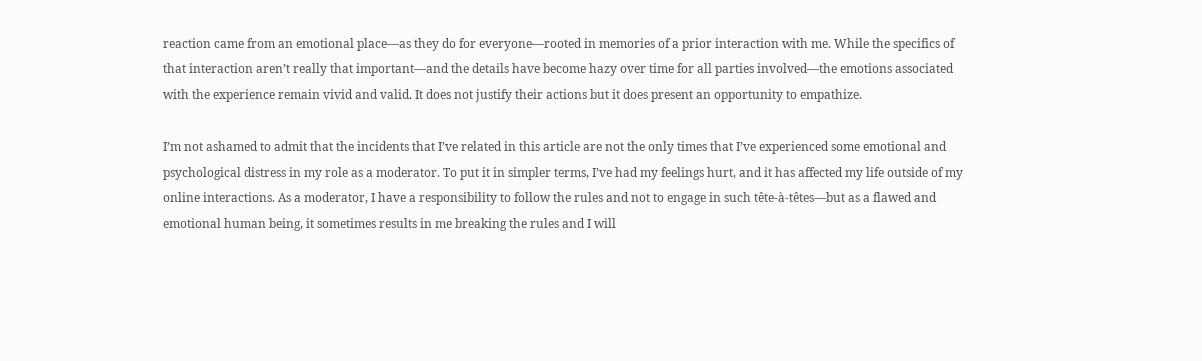reaction came from an emotional place—as they do for everyone—rooted in memories of a prior interaction with me. While the specifics of that interaction aren’t really that important—and the details have become hazy over time for all parties involved—the emotions associated with the experience remain vivid and valid. It does not justify their actions but it does present an opportunity to empathize.

I’m not ashamed to admit that the incidents that I’ve related in this article are not the only times that I’ve experienced some emotional and psychological distress in my role as a moderator. To put it in simpler terms, I’ve had my feelings hurt, and it has affected my life outside of my online interactions. As a moderator, I have a responsibility to follow the rules and not to engage in such tête-à-têtes—but as a flawed and emotional human being, it sometimes results in me breaking the rules and I will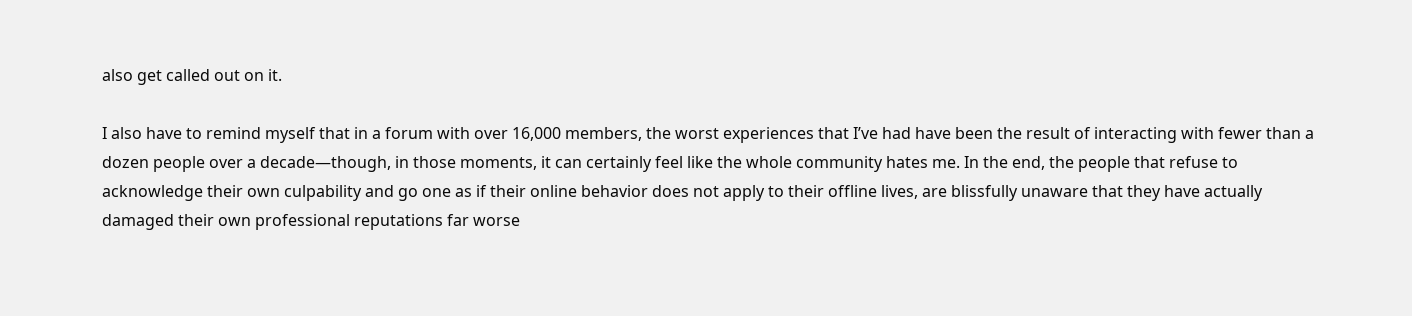also get called out on it.

I also have to remind myself that in a forum with over 16,000 members, the worst experiences that I’ve had have been the result of interacting with fewer than a dozen people over a decade—though, in those moments, it can certainly feel like the whole community hates me. In the end, the people that refuse to acknowledge their own culpability and go one as if their online behavior does not apply to their offline lives, are blissfully unaware that they have actually damaged their own professional reputations far worse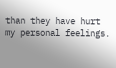than they have hurt my personal feelings.